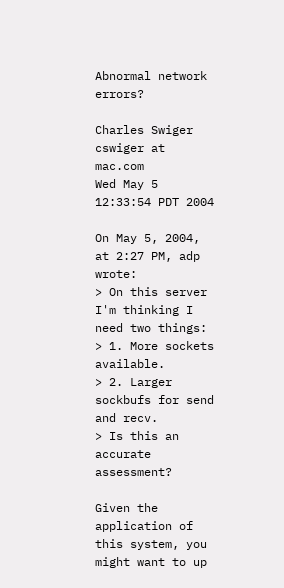Abnormal network errors?

Charles Swiger cswiger at mac.com
Wed May 5 12:33:54 PDT 2004

On May 5, 2004, at 2:27 PM, adp wrote:
> On this server I'm thinking I need two things:
> 1. More sockets available.
> 2. Larger sockbufs for send and recv.
> Is this an accurate assessment?

Given the application of this system, you might want to up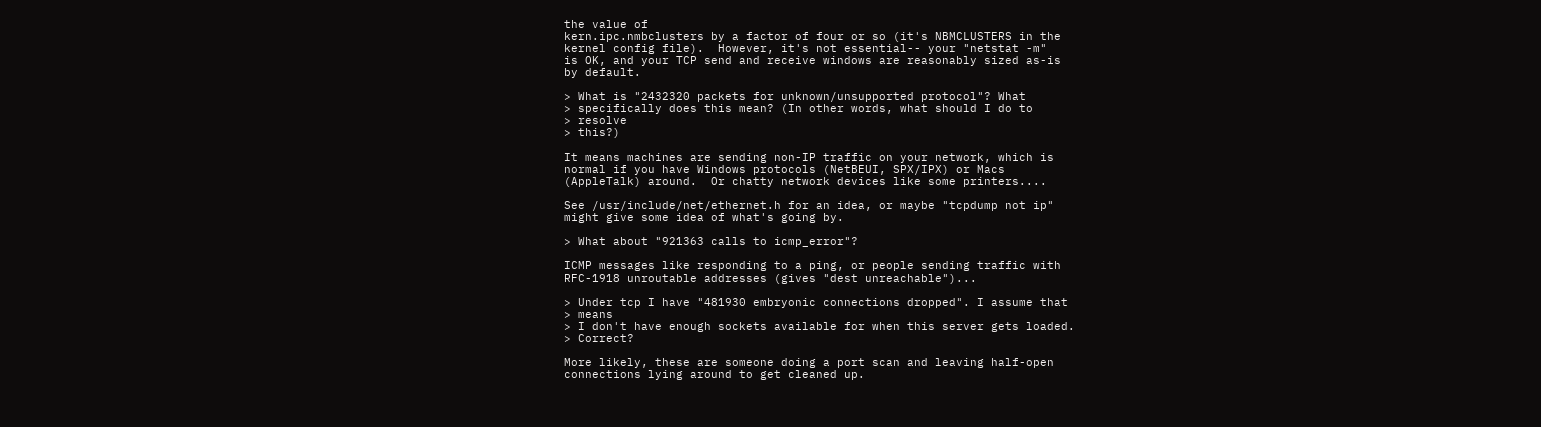the value of
kern.ipc.nmbclusters by a factor of four or so (it's NBMCLUSTERS in the
kernel config file).  However, it's not essential-- your "netstat -m"
is OK, and your TCP send and receive windows are reasonably sized as-is
by default.

> What is "2432320 packets for unknown/unsupported protocol"? What
> specifically does this mean? (In other words, what should I do to
> resolve
> this?)

It means machines are sending non-IP traffic on your network, which is
normal if you have Windows protocols (NetBEUI, SPX/IPX) or Macs
(AppleTalk) around.  Or chatty network devices like some printers....

See /usr/include/net/ethernet.h for an idea, or maybe "tcpdump not ip"
might give some idea of what's going by.

> What about "921363 calls to icmp_error"?

ICMP messages like responding to a ping, or people sending traffic with
RFC-1918 unroutable addresses (gives "dest unreachable")...

> Under tcp I have "481930 embryonic connections dropped". I assume that
> means
> I don't have enough sockets available for when this server gets loaded.
> Correct?

More likely, these are someone doing a port scan and leaving half-open
connections lying around to get cleaned up.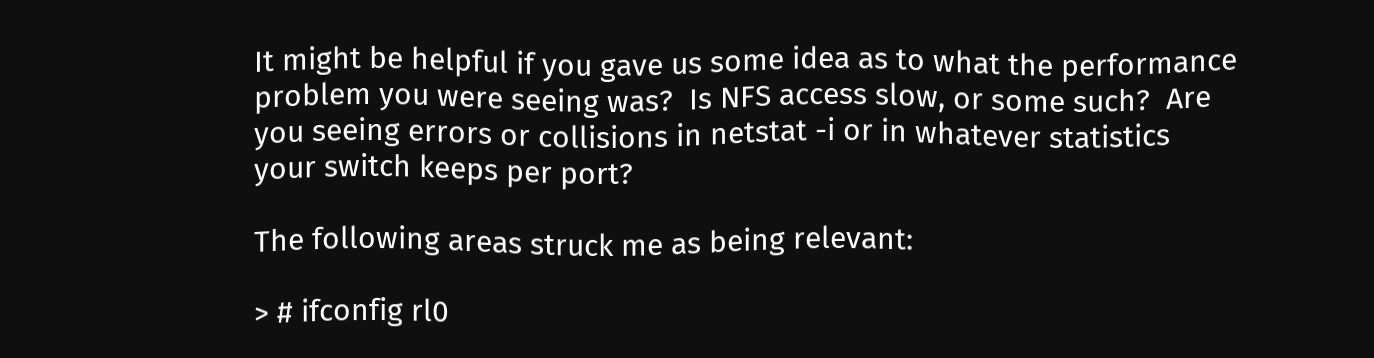It might be helpful if you gave us some idea as to what the performance
problem you were seeing was?  Is NFS access slow, or some such?  Are
you seeing errors or collisions in netstat -i or in whatever statistics
your switch keeps per port?

The following areas struck me as being relevant:

> # ifconfig rl0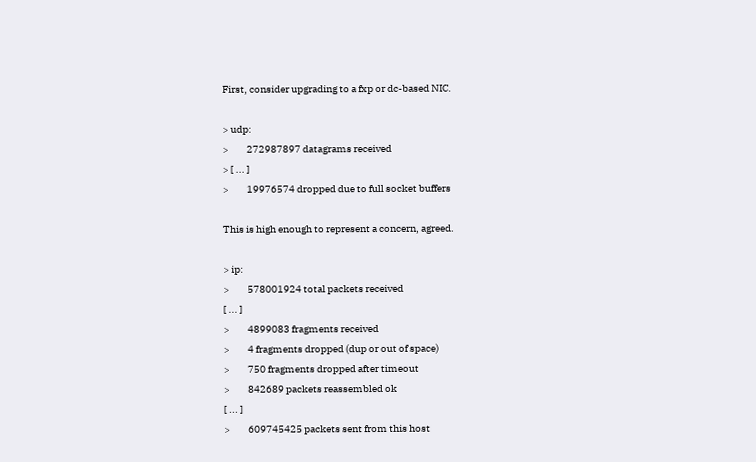First, consider upgrading to a fxp or dc-based NIC.

> udp:
>         272987897 datagrams received
> [ ... ]
>         19976574 dropped due to full socket buffers

This is high enough to represent a concern, agreed.

> ip:
>         578001924 total packets received
[ ... ]
>         4899083 fragments received
>         4 fragments dropped (dup or out of space)
>         750 fragments dropped after timeout
>         842689 packets reassembled ok
[ ... ]
>         609745425 packets sent from this host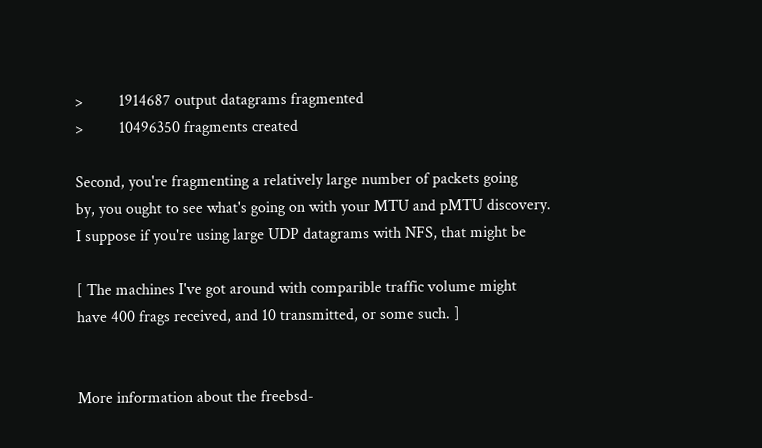>         1914687 output datagrams fragmented
>         10496350 fragments created

Second, you're fragmenting a relatively large number of packets going
by, you ought to see what's going on with your MTU and pMTU discovery.
I suppose if you're using large UDP datagrams with NFS, that might be

[ The machines I've got around with comparible traffic volume might
have 400 frags received, and 10 transmitted, or some such. ]


More information about the freebsd-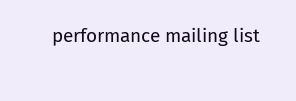performance mailing list